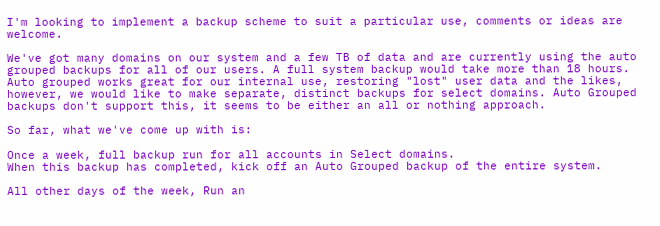I'm looking to implement a backup scheme to suit a particular use, comments or ideas are welcome.

We've got many domains on our system and a few TB of data and are currently using the auto grouped backups for all of our users. A full system backup would take more than 18 hours.
Auto grouped works great for our internal use, restoring "lost" user data and the likes, however, we would like to make separate, distinct backups for select domains. Auto Grouped backups don't support this, it seems to be either an all or nothing approach.

So far, what we've come up with is:

Once a week, full backup run for all accounts in Select domains.
When this backup has completed, kick off an Auto Grouped backup of the entire system.

All other days of the week, Run an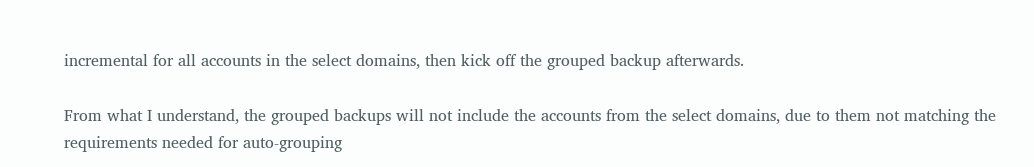incremental for all accounts in the select domains, then kick off the grouped backup afterwards.

From what I understand, the grouped backups will not include the accounts from the select domains, due to them not matching the requirements needed for auto-grouping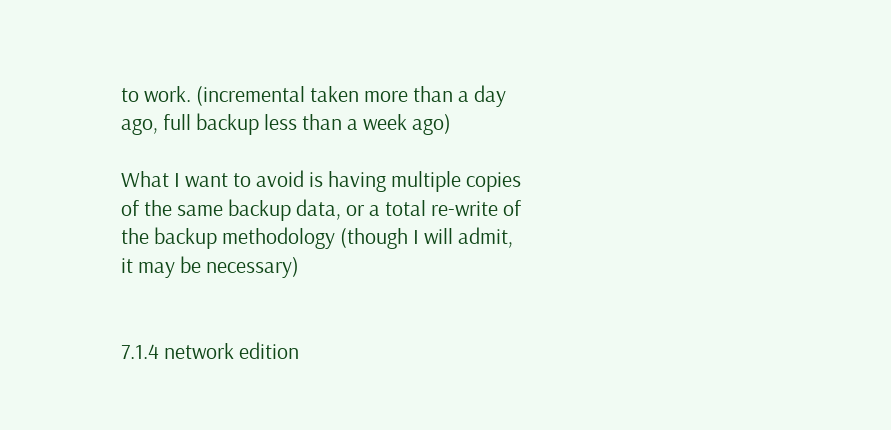to work. (incremental taken more than a day ago, full backup less than a week ago)

What I want to avoid is having multiple copies of the same backup data, or a total re-write of the backup methodology (though I will admit, it may be necessary)


7.1.4 network edition